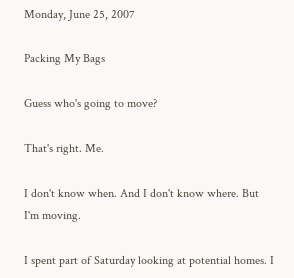Monday, June 25, 2007

Packing My Bags

Guess who's going to move?

That's right. Me.

I don't know when. And I don't know where. But I'm moving.

I spent part of Saturday looking at potential homes. I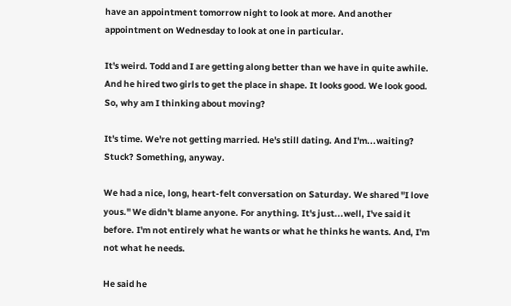have an appointment tomorrow night to look at more. And another appointment on Wednesday to look at one in particular.

It's weird. Todd and I are getting along better than we have in quite awhile. And he hired two girls to get the place in shape. It looks good. We look good. So, why am I thinking about moving?

It's time. We're not getting married. He's still dating. And I'm...waiting? Stuck? Something, anyway.

We had a nice, long, heart-felt conversation on Saturday. We shared "I love yous." We didn't blame anyone. For anything. It's just...well, I've said it before. I'm not entirely what he wants or what he thinks he wants. And, I'm not what he needs.

He said he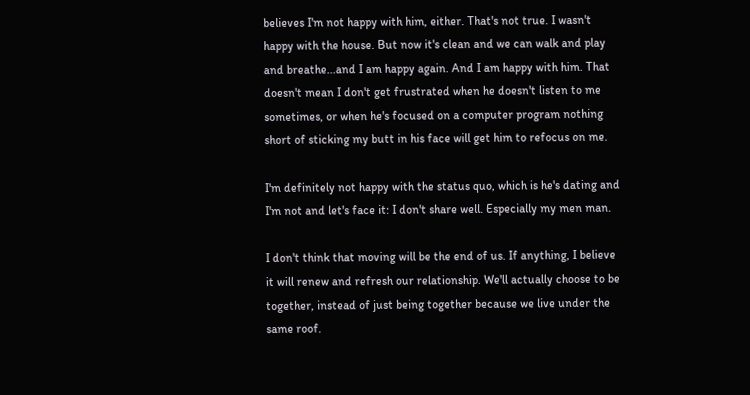believes I'm not happy with him, either. That's not true. I wasn't happy with the house. But now it's clean and we can walk and play and breathe...and I am happy again. And I am happy with him. That doesn't mean I don't get frustrated when he doesn't listen to me sometimes, or when he's focused on a computer program nothing short of sticking my butt in his face will get him to refocus on me.

I'm definitely not happy with the status quo, which is he's dating and I'm not and let's face it: I don't share well. Especially my men man.

I don't think that moving will be the end of us. If anything, I believe it will renew and refresh our relationship. We'll actually choose to be together, instead of just being together because we live under the same roof.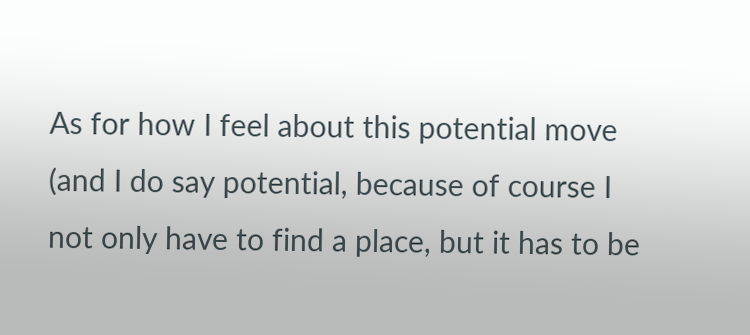As for how I feel about this potential move (and I do say potential, because of course I not only have to find a place, but it has to be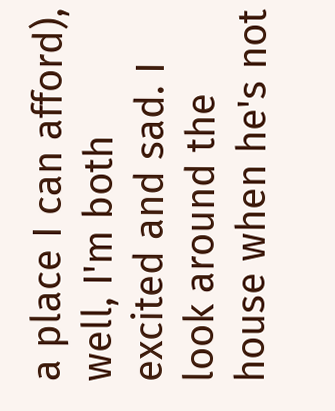a place I can afford), well, I'm both excited and sad. I look around the house when he's not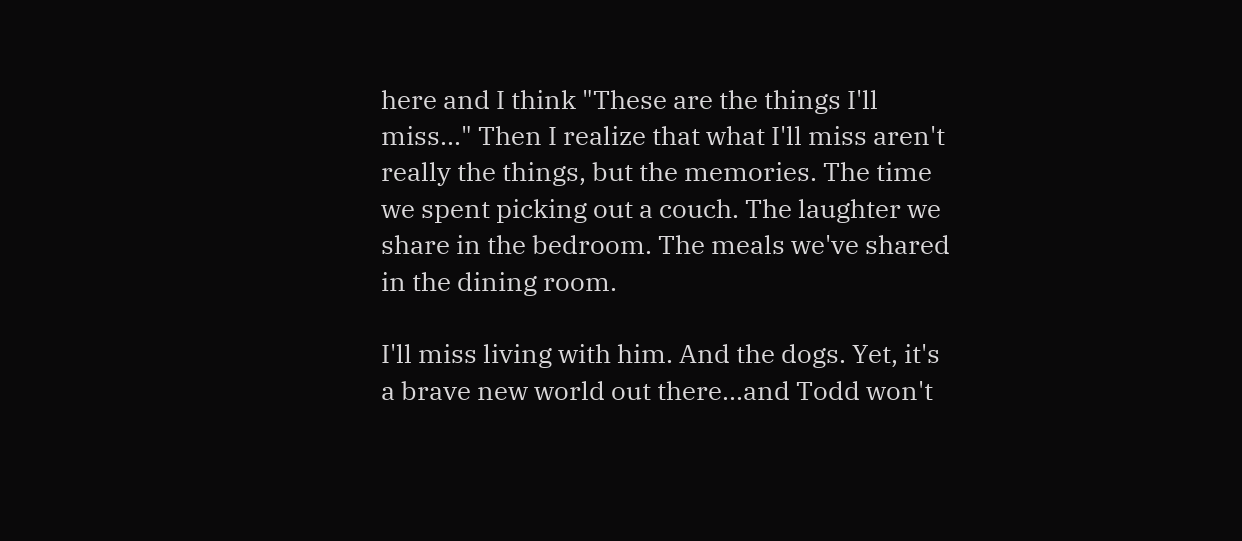here and I think "These are the things I'll miss..." Then I realize that what I'll miss aren't really the things, but the memories. The time we spent picking out a couch. The laughter we share in the bedroom. The meals we've shared in the dining room.

I'll miss living with him. And the dogs. Yet, it's a brave new world out there...and Todd won't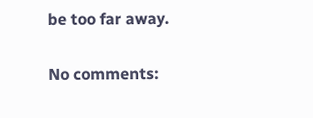be too far away.

No comments: